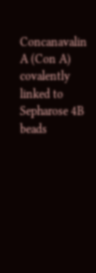Concanavalin A (Con A) covalently linked to Sepharose 4B beads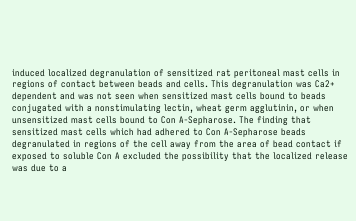induced localized degranulation of sensitized rat peritoneal mast cells in regions of contact between beads and cells. This degranulation was Ca2+ dependent and was not seen when sensitized mast cells bound to beads conjugated with a nonstimulating lectin, wheat germ agglutinin, or when unsensitized mast cells bound to Con A-Sepharose. The finding that sensitized mast cells which had adhered to Con A-Sepharose beads degranulated in regions of the cell away from the area of bead contact if exposed to soluble Con A excluded the possibility that the localized release was due to a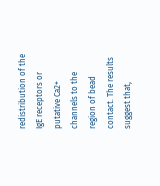redistribution of the IgE receptors or putative Ca2+ channels to the region of bead contact. The results suggest that,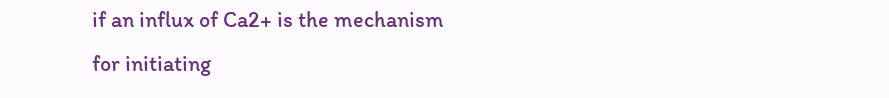if an influx of Ca2+ is the mechanism for initiating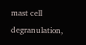mast cell degranulation,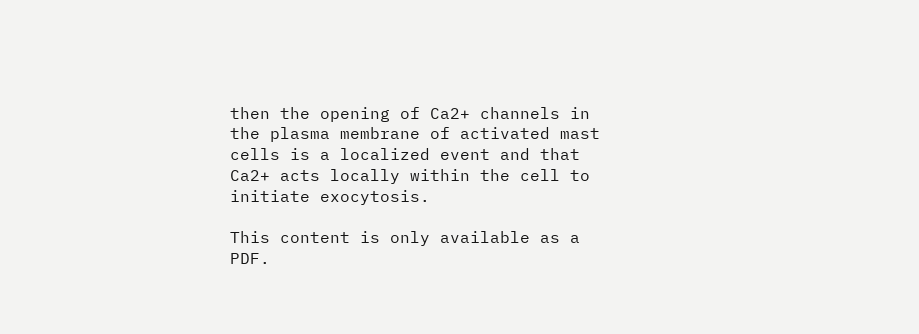then the opening of Ca2+ channels in the plasma membrane of activated mast cells is a localized event and that Ca2+ acts locally within the cell to initiate exocytosis.

This content is only available as a PDF.